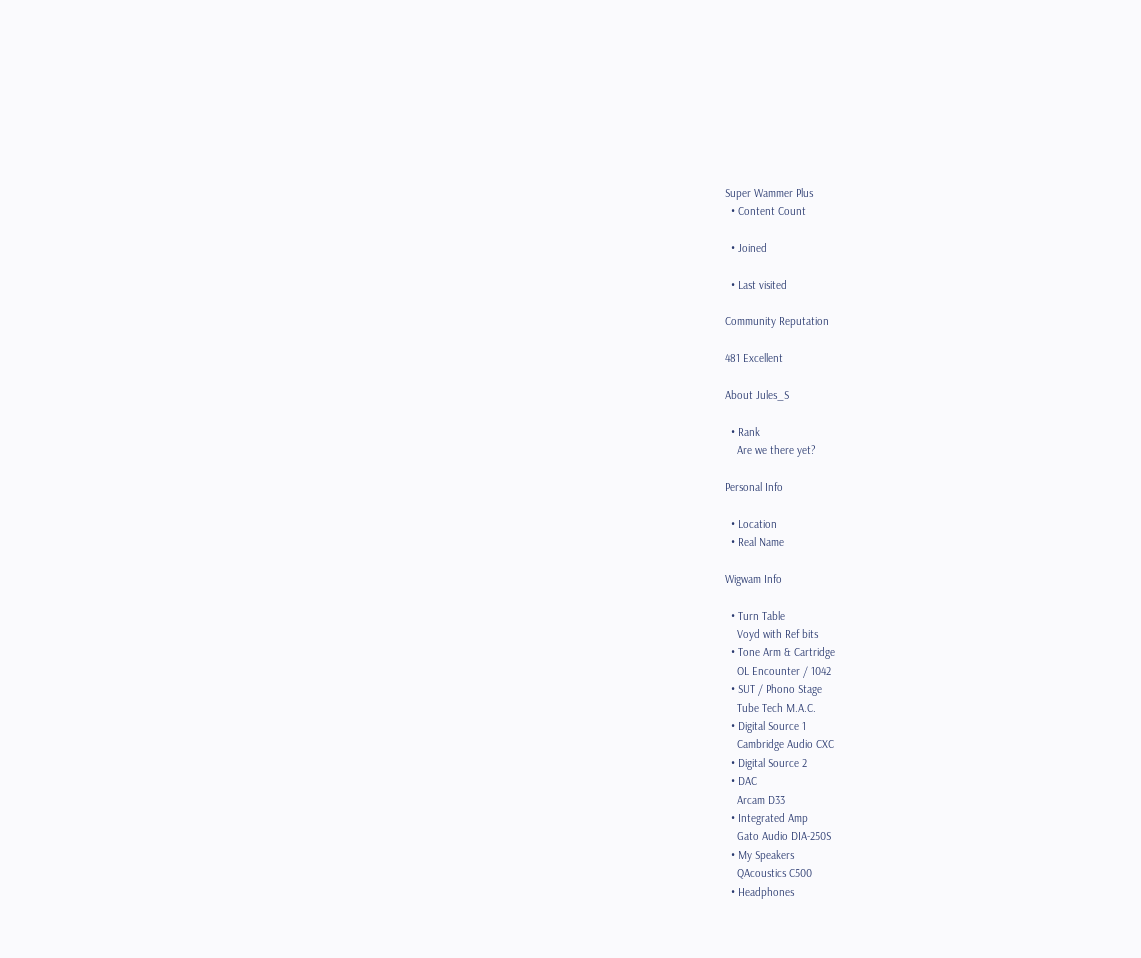Super Wammer Plus
  • Content Count

  • Joined

  • Last visited

Community Reputation

481 Excellent

About Jules_S

  • Rank
    Are we there yet?

Personal Info

  • Location
  • Real Name

Wigwam Info

  • Turn Table
    Voyd with Ref bits
  • Tone Arm & Cartridge
    OL Encounter / 1042
  • SUT / Phono Stage
    Tube Tech M.A.C.
  • Digital Source 1
    Cambridge Audio CXC
  • Digital Source 2
  • DAC
    Arcam D33
  • Integrated Amp
    Gato Audio DIA-250S
  • My Speakers
    QAcoustics C500
  • Headphones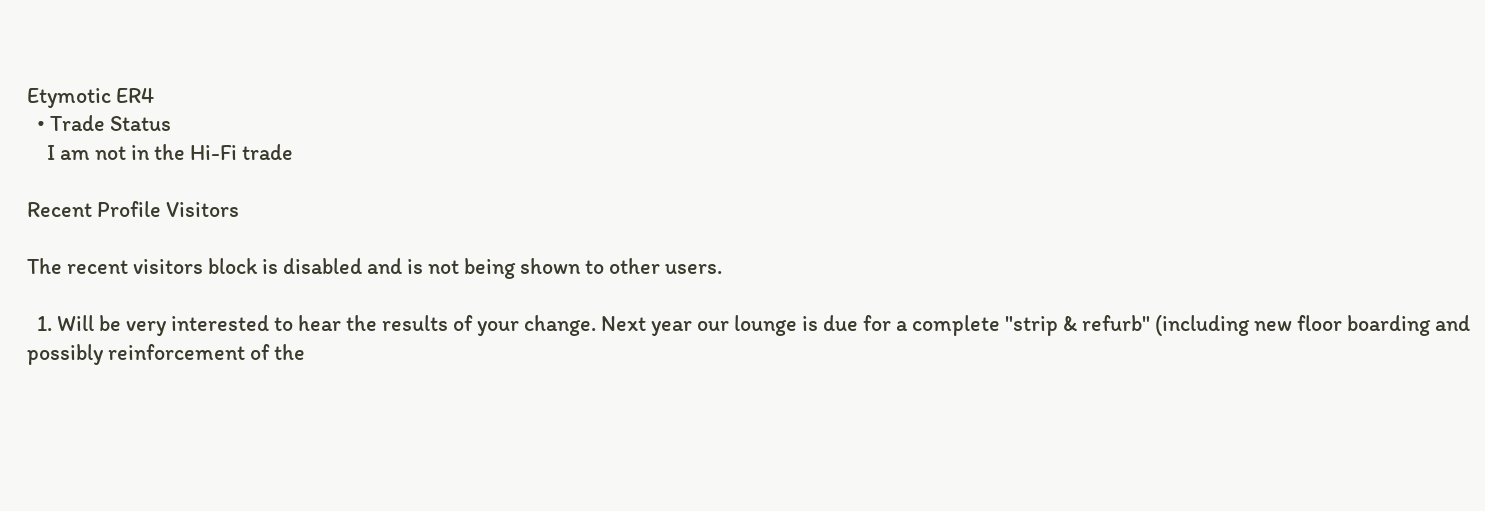Etymotic ER4
  • Trade Status
    I am not in the Hi-Fi trade

Recent Profile Visitors

The recent visitors block is disabled and is not being shown to other users.

  1. Will be very interested to hear the results of your change. Next year our lounge is due for a complete "strip & refurb" (including new floor boarding and possibly reinforcement of the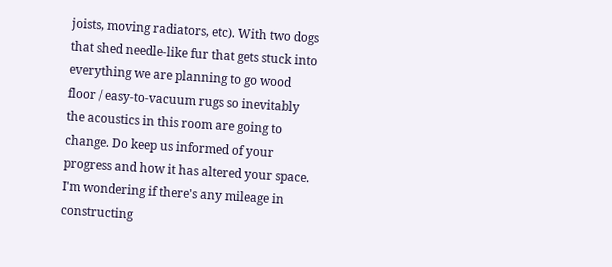joists, moving radiators, etc). With two dogs that shed needle-like fur that gets stuck into everything we are planning to go wood floor / easy-to-vacuum rugs so inevitably the acoustics in this room are going to change. Do keep us informed of your progress and how it has altered your space. I'm wondering if there's any mileage in constructing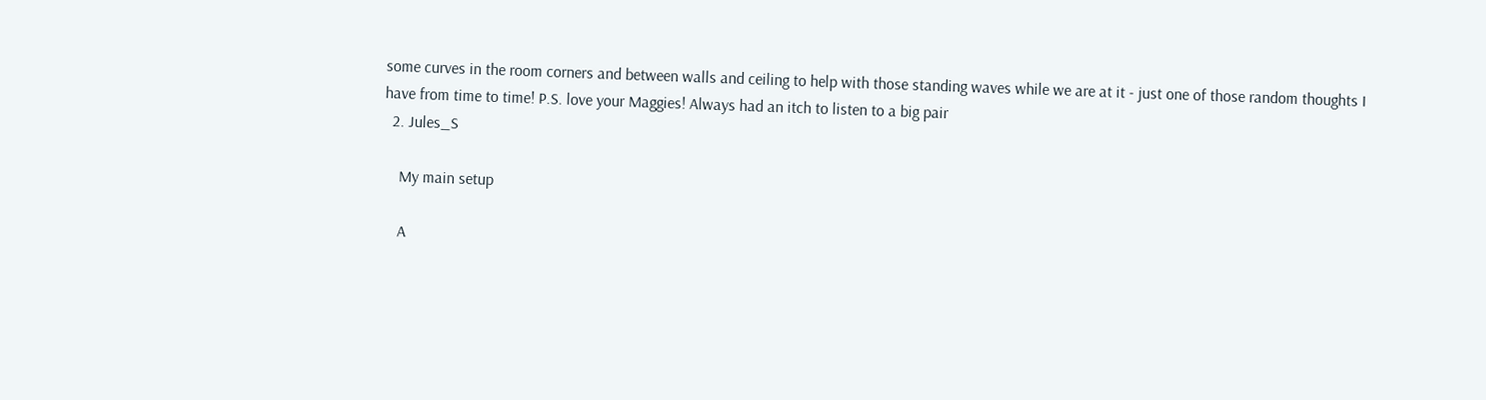some curves in the room corners and between walls and ceiling to help with those standing waves while we are at it - just one of those random thoughts I have from time to time! P.S. love your Maggies! Always had an itch to listen to a big pair
  2. Jules_S

    My main setup

    A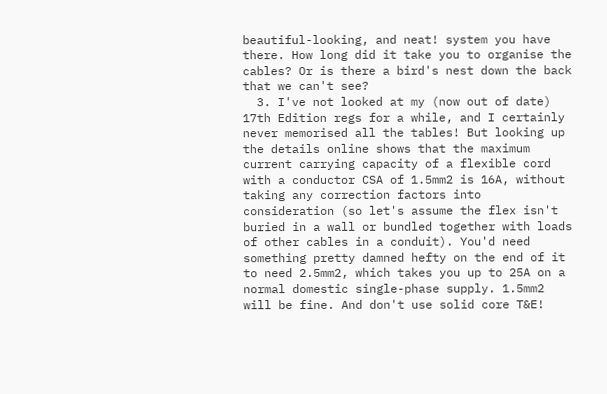beautiful-looking, and neat! system you have there. How long did it take you to organise the cables? Or is there a bird's nest down the back that we can't see?
  3. I've not looked at my (now out of date) 17th Edition regs for a while, and I certainly never memorised all the tables! But looking up the details online shows that the maximum current carrying capacity of a flexible cord with a conductor CSA of 1.5mm2 is 16A, without taking any correction factors into consideration (so let's assume the flex isn't buried in a wall or bundled together with loads of other cables in a conduit). You'd need something pretty damned hefty on the end of it to need 2.5mm2, which takes you up to 25A on a normal domestic single-phase supply. 1.5mm2 will be fine. And don't use solid core T&E!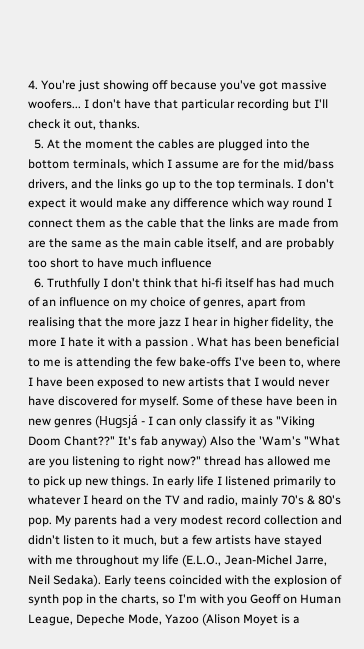4. You're just showing off because you've got massive woofers... I don't have that particular recording but I'll check it out, thanks.
  5. At the moment the cables are plugged into the bottom terminals, which I assume are for the mid/bass drivers, and the links go up to the top terminals. I don't expect it would make any difference which way round I connect them as the cable that the links are made from are the same as the main cable itself, and are probably too short to have much influence
  6. Truthfully I don't think that hi-fi itself has had much of an influence on my choice of genres, apart from realising that the more jazz I hear in higher fidelity, the more I hate it with a passion . What has been beneficial to me is attending the few bake-offs I've been to, where I have been exposed to new artists that I would never have discovered for myself. Some of these have been in new genres (Hugsjá - I can only classify it as "Viking Doom Chant??" It's fab anyway) Also the 'Wam's "What are you listening to right now?" thread has allowed me to pick up new things. In early life I listened primarily to whatever I heard on the TV and radio, mainly 70's & 80's pop. My parents had a very modest record collection and didn't listen to it much, but a few artists have stayed with me throughout my life (E.L.O., Jean-Michel Jarre, Neil Sedaka). Early teens coincided with the explosion of synth pop in the charts, so I'm with you Geoff on Human League, Depeche Mode, Yazoo (Alison Moyet is a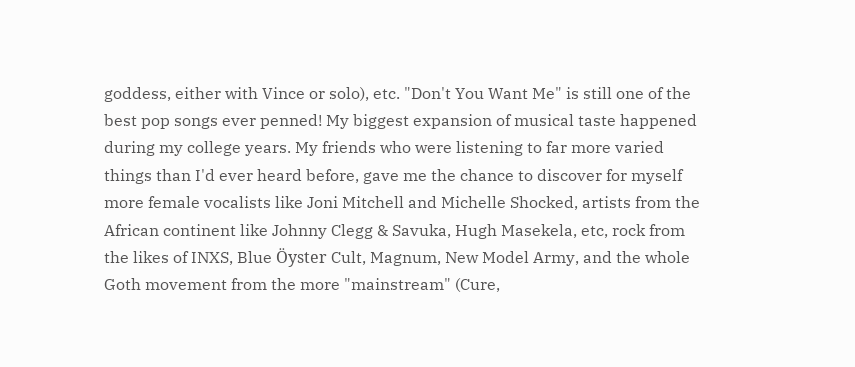goddess, either with Vince or solo), etc. "Don't You Want Me" is still one of the best pop songs ever penned! My biggest expansion of musical taste happened during my college years. My friends who were listening to far more varied things than I'd ever heard before, gave me the chance to discover for myself more female vocalists like Joni Mitchell and Michelle Shocked, artists from the African continent like Johnny Clegg & Savuka, Hugh Masekela, etc, rock from the likes of INXS, Blue Öyster Cult, Magnum, New Model Army, and the whole Goth movement from the more "mainstream" (Cure,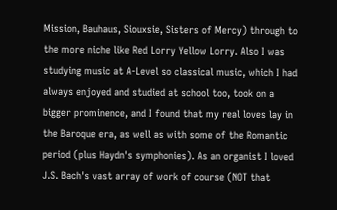Mission, Bauhaus, Siouxsie, Sisters of Mercy) through to the more niche like Red Lorry Yellow Lorry. Also I was studying music at A-Level so classical music, which I had always enjoyed and studied at school too, took on a bigger prominence, and I found that my real loves lay in the Baroque era, as well as with some of the Romantic period (plus Haydn's symphonies). As an organist I loved J.S. Bach's vast array of work of course (NOT that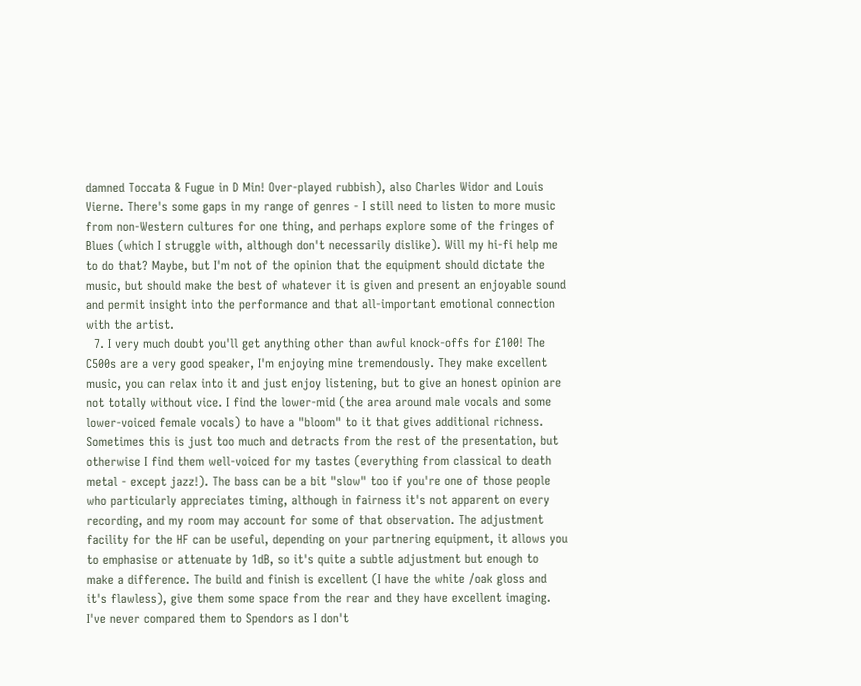damned Toccata & Fugue in D Min! Over-played rubbish), also Charles Widor and Louis Vierne. There's some gaps in my range of genres - I still need to listen to more music from non-Western cultures for one thing, and perhaps explore some of the fringes of Blues (which I struggle with, although don't necessarily dislike). Will my hi-fi help me to do that? Maybe, but I'm not of the opinion that the equipment should dictate the music, but should make the best of whatever it is given and present an enjoyable sound and permit insight into the performance and that all-important emotional connection with the artist.
  7. I very much doubt you'll get anything other than awful knock-offs for £100! The C500s are a very good speaker, I'm enjoying mine tremendously. They make excellent music, you can relax into it and just enjoy listening, but to give an honest opinion are not totally without vice. I find the lower-mid (the area around male vocals and some lower-voiced female vocals) to have a "bloom" to it that gives additional richness. Sometimes this is just too much and detracts from the rest of the presentation, but otherwise I find them well-voiced for my tastes (everything from classical to death metal - except jazz!). The bass can be a bit "slow" too if you're one of those people who particularly appreciates timing, although in fairness it's not apparent on every recording, and my room may account for some of that observation. The adjustment facility for the HF can be useful, depending on your partnering equipment, it allows you to emphasise or attenuate by 1dB, so it's quite a subtle adjustment but enough to make a difference. The build and finish is excellent (I have the white /oak gloss and it's flawless), give them some space from the rear and they have excellent imaging. I've never compared them to Spendors as I don't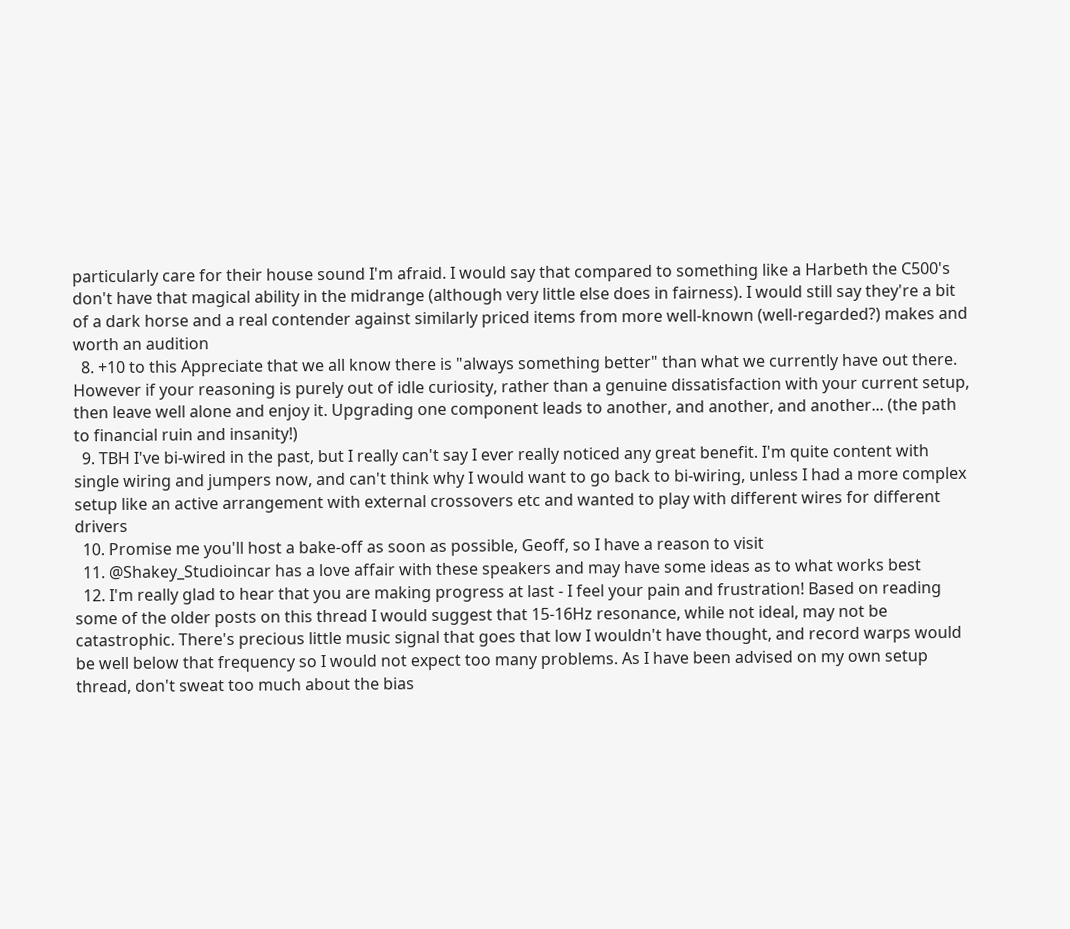particularly care for their house sound I'm afraid. I would say that compared to something like a Harbeth the C500's don't have that magical ability in the midrange (although very little else does in fairness). I would still say they're a bit of a dark horse and a real contender against similarly priced items from more well-known (well-regarded?) makes and worth an audition
  8. +10 to this Appreciate that we all know there is "always something better" than what we currently have out there. However if your reasoning is purely out of idle curiosity, rather than a genuine dissatisfaction with your current setup, then leave well alone and enjoy it. Upgrading one component leads to another, and another, and another... (the path to financial ruin and insanity!)
  9. TBH I've bi-wired in the past, but I really can't say I ever really noticed any great benefit. I'm quite content with single wiring and jumpers now, and can't think why I would want to go back to bi-wiring, unless I had a more complex setup like an active arrangement with external crossovers etc and wanted to play with different wires for different drivers
  10. Promise me you'll host a bake-off as soon as possible, Geoff, so I have a reason to visit
  11. @Shakey_Studioincar has a love affair with these speakers and may have some ideas as to what works best
  12. I'm really glad to hear that you are making progress at last - I feel your pain and frustration! Based on reading some of the older posts on this thread I would suggest that 15-16Hz resonance, while not ideal, may not be catastrophic. There's precious little music signal that goes that low I wouldn't have thought, and record warps would be well below that frequency so I would not expect too many problems. As I have been advised on my own setup thread, don't sweat too much about the bias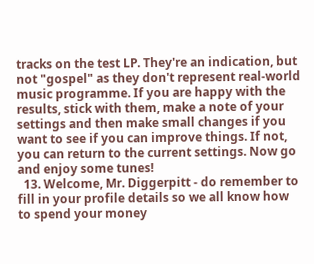tracks on the test LP. They're an indication, but not "gospel" as they don't represent real-world music programme. If you are happy with the results, stick with them, make a note of your settings and then make small changes if you want to see if you can improve things. If not, you can return to the current settings. Now go and enjoy some tunes!
  13. Welcome, Mr. Diggerpitt - do remember to fill in your profile details so we all know how to spend your money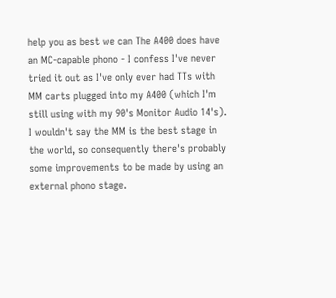help you as best we can The A400 does have an MC-capable phono - I confess I've never tried it out as I've only ever had TTs with MM carts plugged into my A400 (which I'm still using with my 90's Monitor Audio 14's). I wouldn't say the MM is the best stage in the world, so consequently there's probably some improvements to be made by using an external phono stage.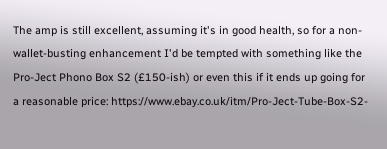The amp is still excellent, assuming it's in good health, so for a non-wallet-busting enhancement I'd be tempted with something like the Pro-Ject Phono Box S2 (£150-ish) or even this if it ends up going for a reasonable price: https://www.ebay.co.uk/itm/Pro-Ject-Tube-Box-S2-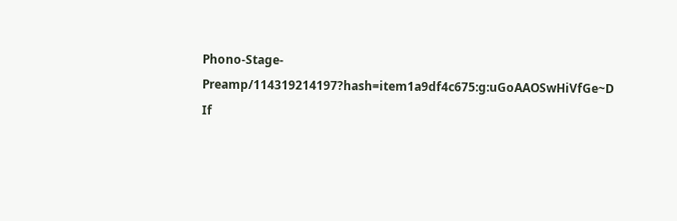Phono-Stage-Preamp/114319214197?hash=item1a9df4c675:g:uGoAAOSwHiVfGe~D If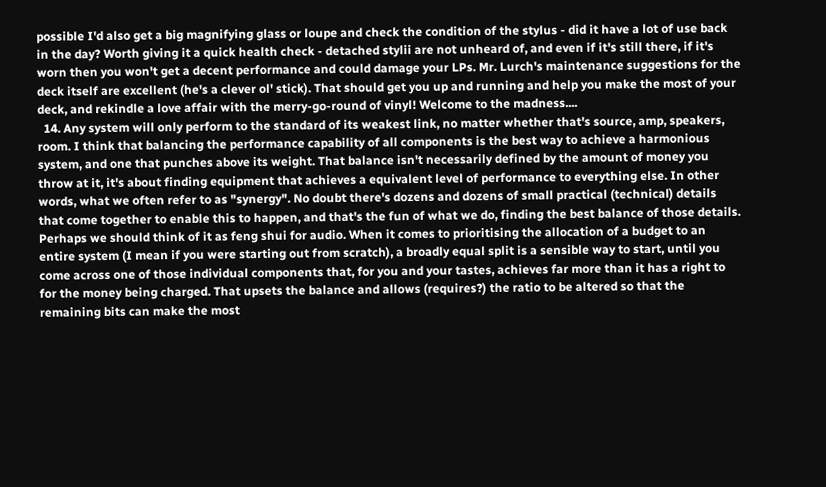possible I'd also get a big magnifying glass or loupe and check the condition of the stylus - did it have a lot of use back in the day? Worth giving it a quick health check - detached stylii are not unheard of, and even if it's still there, if it's worn then you won't get a decent performance and could damage your LPs. Mr. Lurch's maintenance suggestions for the deck itself are excellent (he's a clever ol' stick). That should get you up and running and help you make the most of your deck, and rekindle a love affair with the merry-go-round of vinyl! Welcome to the madness....
  14. Any system will only perform to the standard of its weakest link, no matter whether that's source, amp, speakers, room. I think that balancing the performance capability of all components is the best way to achieve a harmonious system, and one that punches above its weight. That balance isn't necessarily defined by the amount of money you throw at it, it's about finding equipment that achieves a equivalent level of performance to everything else. In other words, what we often refer to as "synergy". No doubt there's dozens and dozens of small practical (technical) details that come together to enable this to happen, and that's the fun of what we do, finding the best balance of those details. Perhaps we should think of it as feng shui for audio. When it comes to prioritising the allocation of a budget to an entire system (I mean if you were starting out from scratch), a broadly equal split is a sensible way to start, until you come across one of those individual components that, for you and your tastes, achieves far more than it has a right to for the money being charged. That upsets the balance and allows (requires?) the ratio to be altered so that the remaining bits can make the most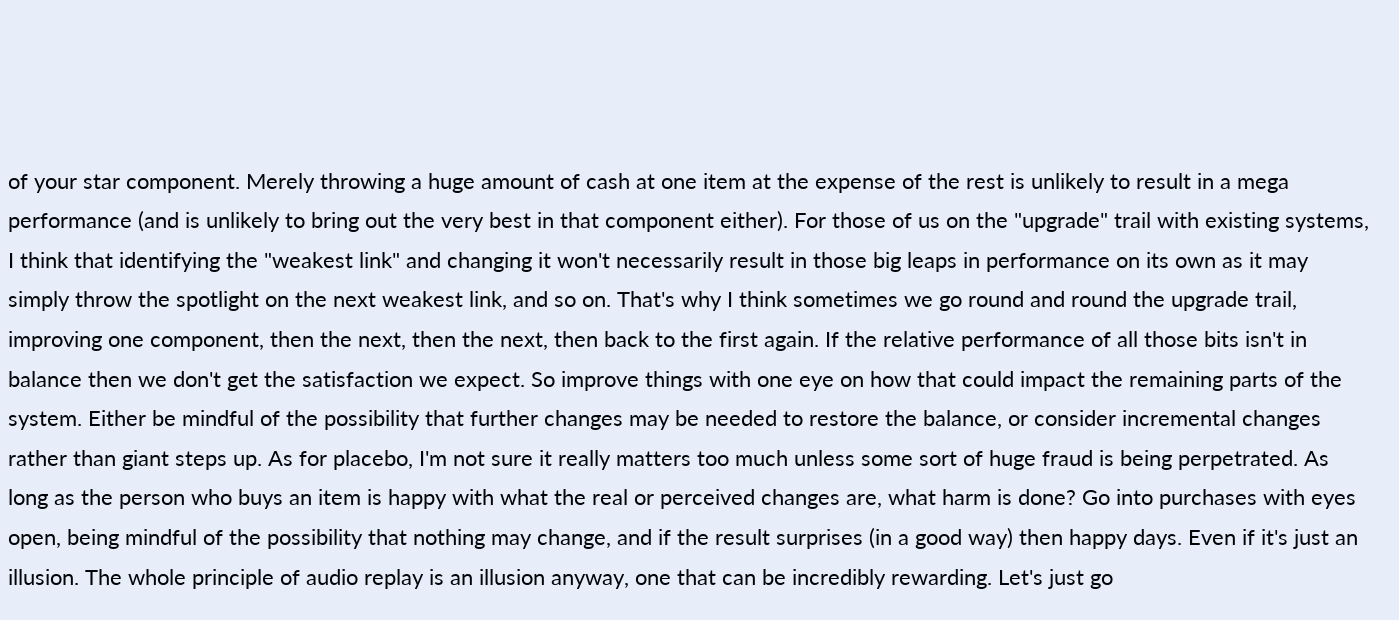of your star component. Merely throwing a huge amount of cash at one item at the expense of the rest is unlikely to result in a mega performance (and is unlikely to bring out the very best in that component either). For those of us on the "upgrade" trail with existing systems, I think that identifying the "weakest link" and changing it won't necessarily result in those big leaps in performance on its own as it may simply throw the spotlight on the next weakest link, and so on. That's why I think sometimes we go round and round the upgrade trail, improving one component, then the next, then the next, then back to the first again. If the relative performance of all those bits isn't in balance then we don't get the satisfaction we expect. So improve things with one eye on how that could impact the remaining parts of the system. Either be mindful of the possibility that further changes may be needed to restore the balance, or consider incremental changes rather than giant steps up. As for placebo, I'm not sure it really matters too much unless some sort of huge fraud is being perpetrated. As long as the person who buys an item is happy with what the real or perceived changes are, what harm is done? Go into purchases with eyes open, being mindful of the possibility that nothing may change, and if the result surprises (in a good way) then happy days. Even if it's just an illusion. The whole principle of audio replay is an illusion anyway, one that can be incredibly rewarding. Let's just go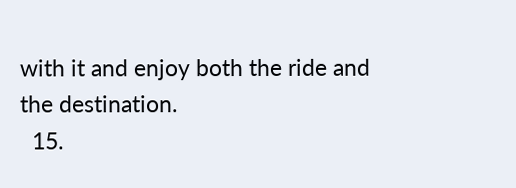with it and enjoy both the ride and the destination.
  15.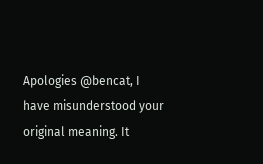Apologies @bencat, I have misunderstood your original meaning. It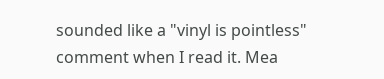sounded like a "vinyl is pointless" comment when I read it. Mea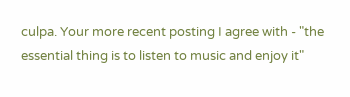culpa. Your more recent posting I agree with - "the essential thing is to listen to music and enjoy it"